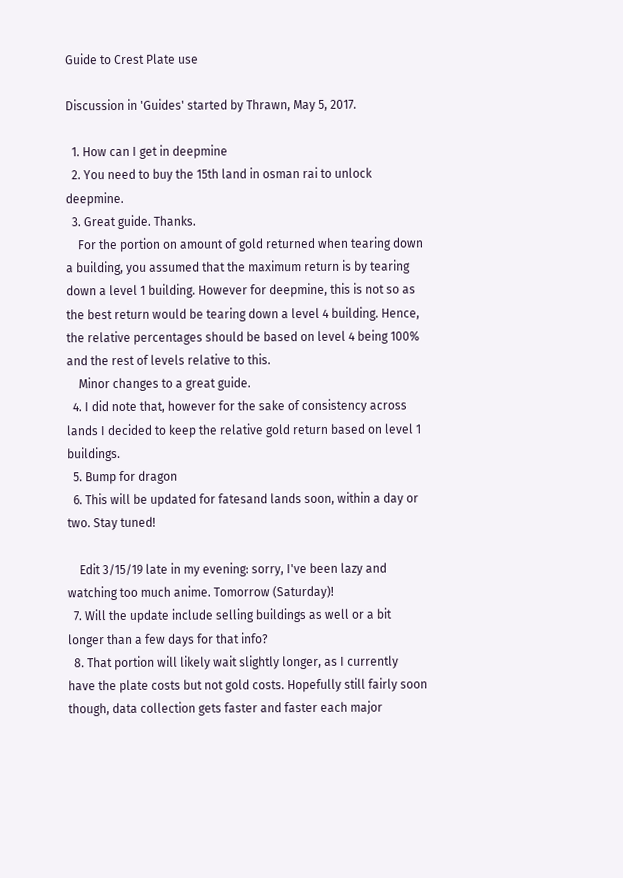Guide to Crest Plate use

Discussion in 'Guides' started by Thrawn, May 5, 2017.

  1. How can I get in deepmine
  2. You need to buy the 15th land in osman rai to unlock deepmine.
  3. Great guide. Thanks.
    For the portion on amount of gold returned when tearing down a building, you assumed that the maximum return is by tearing down a level 1 building. However for deepmine, this is not so as the best return would be tearing down a level 4 building. Hence, the relative percentages should be based on level 4 being 100% and the rest of levels relative to this.
    Minor changes to a great guide.
  4. I did note that, however for the sake of consistency across lands I decided to keep the relative gold return based on level 1 buildings.
  5. Bump for dragon
  6. This will be updated for fatesand lands soon, within a day or two. Stay tuned!

    Edit 3/15/19 late in my evening: sorry, I've been lazy and watching too much anime. Tomorrow (Saturday)!
  7. Will the update include selling buildings as well or a bit longer than a few days for that info?
  8. That portion will likely wait slightly longer, as I currently have the plate costs but not gold costs. Hopefully still fairly soon though, data collection gets faster and faster each major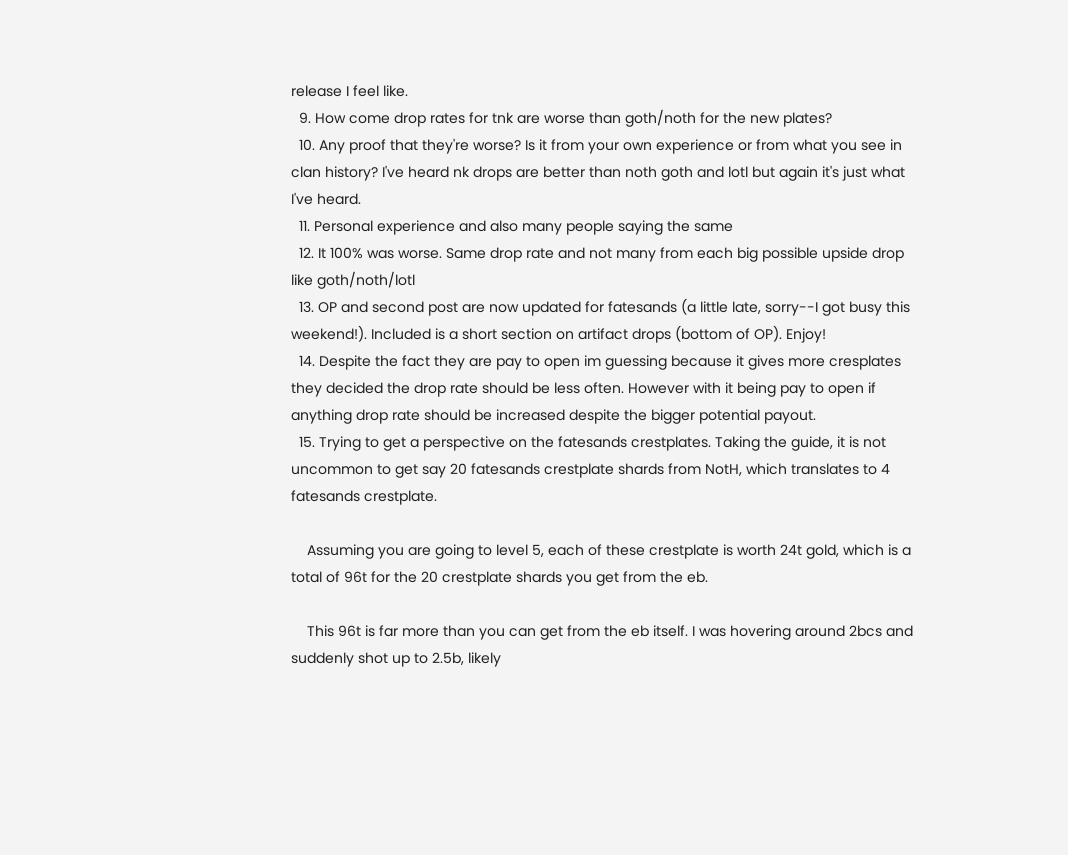release I feel like.
  9. How come drop rates for tnk are worse than goth/noth for the new plates?
  10. Any proof that they're worse? Is it from your own experience or from what you see in clan history? I've heard nk drops are better than noth goth and lotl but again it's just what I've heard.
  11. Personal experience and also many people saying the same
  12. It 100% was worse. Same drop rate and not many from each big possible upside drop like goth/noth/lotl
  13. OP and second post are now updated for fatesands (a little late, sorry--I got busy this weekend!). Included is a short section on artifact drops (bottom of OP). Enjoy!
  14. Despite the fact they are pay to open im guessing because it gives more cresplates they decided the drop rate should be less often. However with it being pay to open if anything drop rate should be increased despite the bigger potential payout.
  15. Trying to get a perspective on the fatesands crestplates. Taking the guide, it is not uncommon to get say 20 fatesands crestplate shards from NotH, which translates to 4 fatesands crestplate.

    Assuming you are going to level 5, each of these crestplate is worth 24t gold, which is a total of 96t for the 20 crestplate shards you get from the eb.

    This 96t is far more than you can get from the eb itself. I was hovering around 2bcs and suddenly shot up to 2.5b, likely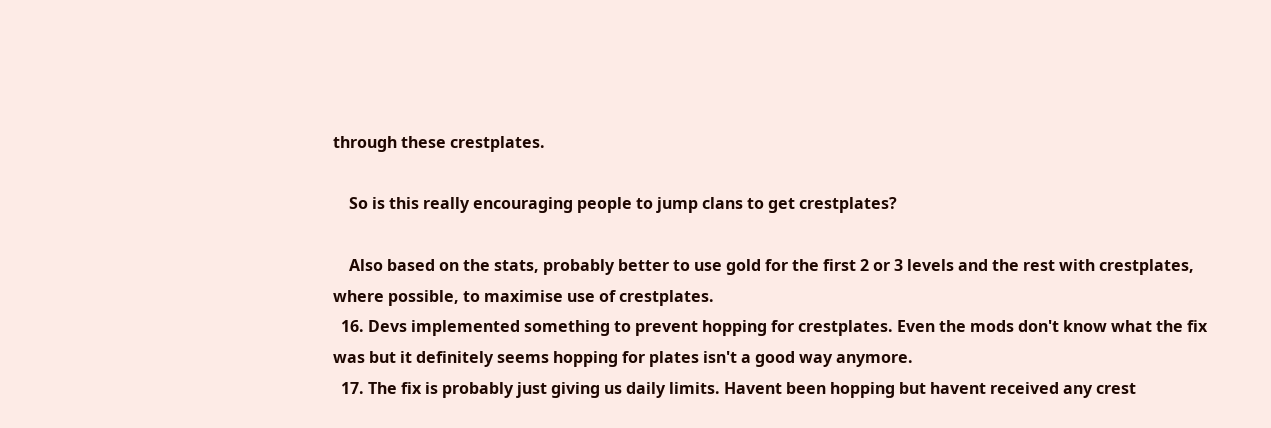through these crestplates.

    So is this really encouraging people to jump clans to get crestplates?

    Also based on the stats, probably better to use gold for the first 2 or 3 levels and the rest with crestplates, where possible, to maximise use of crestplates.
  16. Devs implemented something to prevent hopping for crestplates. Even the mods don't know what the fix was but it definitely seems hopping for plates isn't a good way anymore.
  17. The fix is probably just giving us daily limits. Havent been hopping but havent received any crest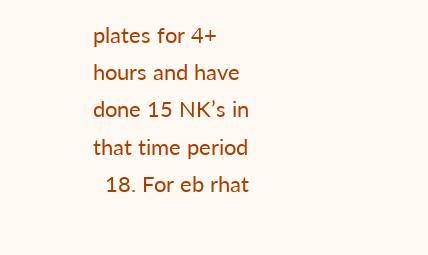plates for 4+ hours and have done 15 NK’s in that time period
  18. For eb rhat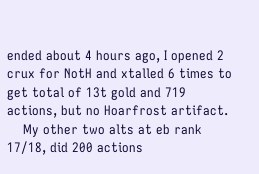ended about 4 hours ago, I opened 2 crux for NotH and xtalled 6 times to get total of 13t gold and 719 actions, but no Hoarfrost artifact.
    My other two alts at eb rank 17/18, did 200 actions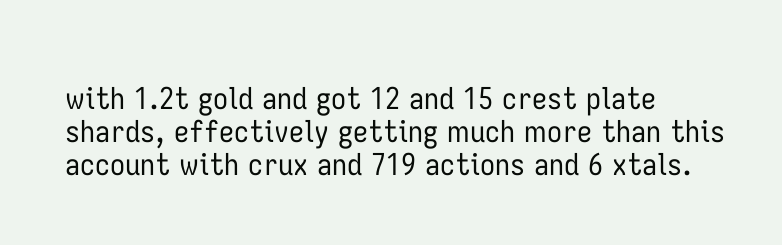with 1.2t gold and got 12 and 15 crest plate shards, effectively getting much more than this account with crux and 719 actions and 6 xtals.